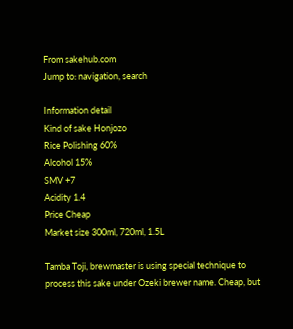From sakehub.com
Jump to: navigation, search

Information detail
Kind of sake Honjozo
Rice Polishing 60%
Alcohol 15%
SMV +7
Acidity 1.4
Price Cheap
Market size 300ml, 720ml, 1.5L

Tamba Toji, brewmaster is using special technique to process this sake under Ozeki brewer name. Cheap, but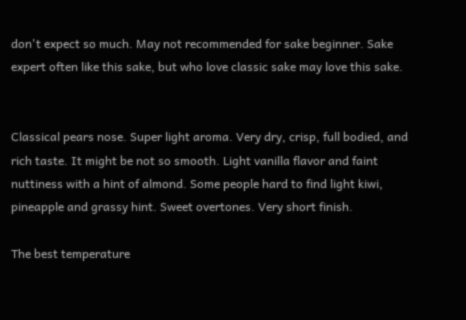don't expect so much. May not recommended for sake beginner. Sake expert often like this sake, but who love classic sake may love this sake.


Classical pears nose. Super light aroma. Very dry, crisp, full bodied, and rich taste. It might be not so smooth. Light vanilla flavor and faint nuttiness with a hint of almond. Some people hard to find light kiwi, pineapple and grassy hint. Sweet overtones. Very short finish.

The best temperature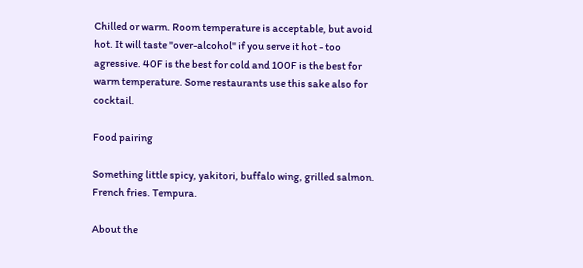Chilled or warm. Room temperature is acceptable, but avoid hot. It will taste "over-alcohol" if you serve it hot - too agressive. 40F is the best for cold and 100F is the best for warm temperature. Some restaurants use this sake also for cocktail.

Food pairing

Something little spicy, yakitori, buffalo wing, grilled salmon. French fries. Tempura.

About the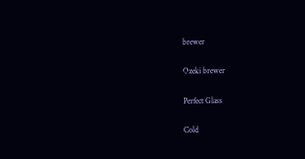brewer

Ozeki brewer

Perfect Glass

Cold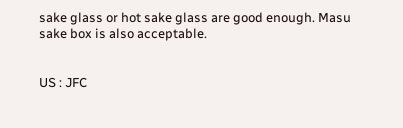sake glass or hot sake glass are good enough. Masu sake box is also acceptable.


US : JFC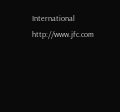International http://www.jfc.com